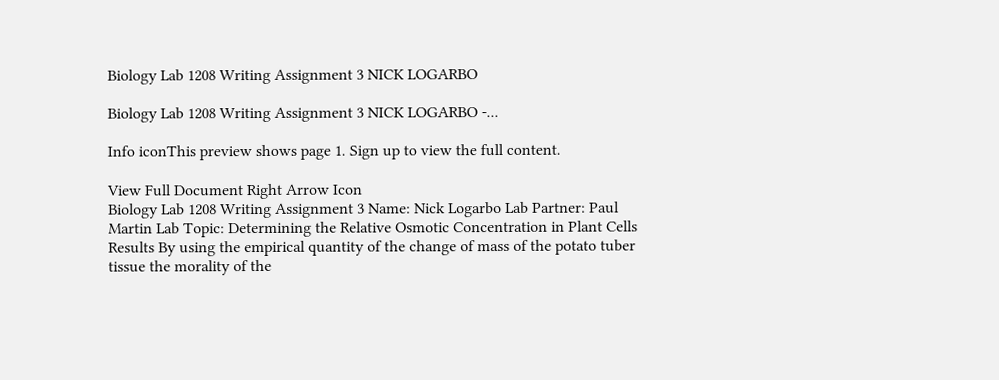Biology Lab 1208 Writing Assignment 3 NICK LOGARBO

Biology Lab 1208 Writing Assignment 3 NICK LOGARBO -...

Info iconThis preview shows page 1. Sign up to view the full content.

View Full Document Right Arrow Icon
Biology Lab 1208 Writing Assignment 3 Name: Nick Logarbo Lab Partner: Paul Martin Lab Topic: Determining the Relative Osmotic Concentration in Plant Cells Results By using the empirical quantity of the change of mass of the potato tuber tissue the morality of the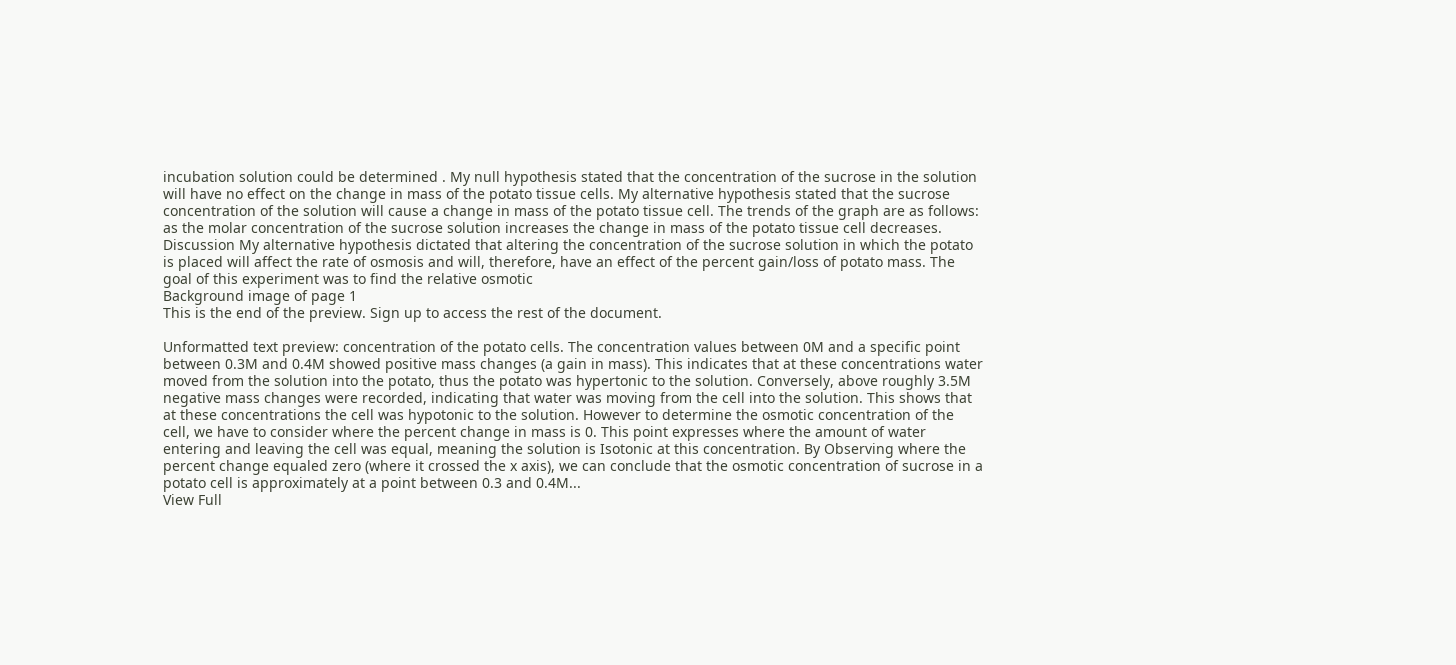incubation solution could be determined . My null hypothesis stated that the concentration of the sucrose in the solution will have no effect on the change in mass of the potato tissue cells. My alternative hypothesis stated that the sucrose concentration of the solution will cause a change in mass of the potato tissue cell. The trends of the graph are as follows: as the molar concentration of the sucrose solution increases the change in mass of the potato tissue cell decreases. Discussion My alternative hypothesis dictated that altering the concentration of the sucrose solution in which the potato is placed will affect the rate of osmosis and will, therefore, have an effect of the percent gain/loss of potato mass. The goal of this experiment was to find the relative osmotic
Background image of page 1
This is the end of the preview. Sign up to access the rest of the document.

Unformatted text preview: concentration of the potato cells. The concentration values between 0M and a specific point between 0.3M and 0.4M showed positive mass changes (a gain in mass). This indicates that at these concentrations water moved from the solution into the potato, thus the potato was hypertonic to the solution. Conversely, above roughly 3.5M negative mass changes were recorded, indicating that water was moving from the cell into the solution. This shows that at these concentrations the cell was hypotonic to the solution. However to determine the osmotic concentration of the cell, we have to consider where the percent change in mass is 0. This point expresses where the amount of water entering and leaving the cell was equal, meaning the solution is Isotonic at this concentration. By Observing where the percent change equaled zero (where it crossed the x axis), we can conclude that the osmotic concentration of sucrose in a potato cell is approximately at a point between 0.3 and 0.4M...
View Full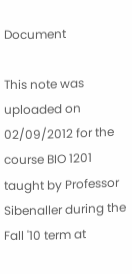Document

This note was uploaded on 02/09/2012 for the course BIO 1201 taught by Professor Sibenaller during the Fall '10 term at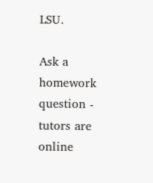LSU.

Ask a homework question - tutors are online